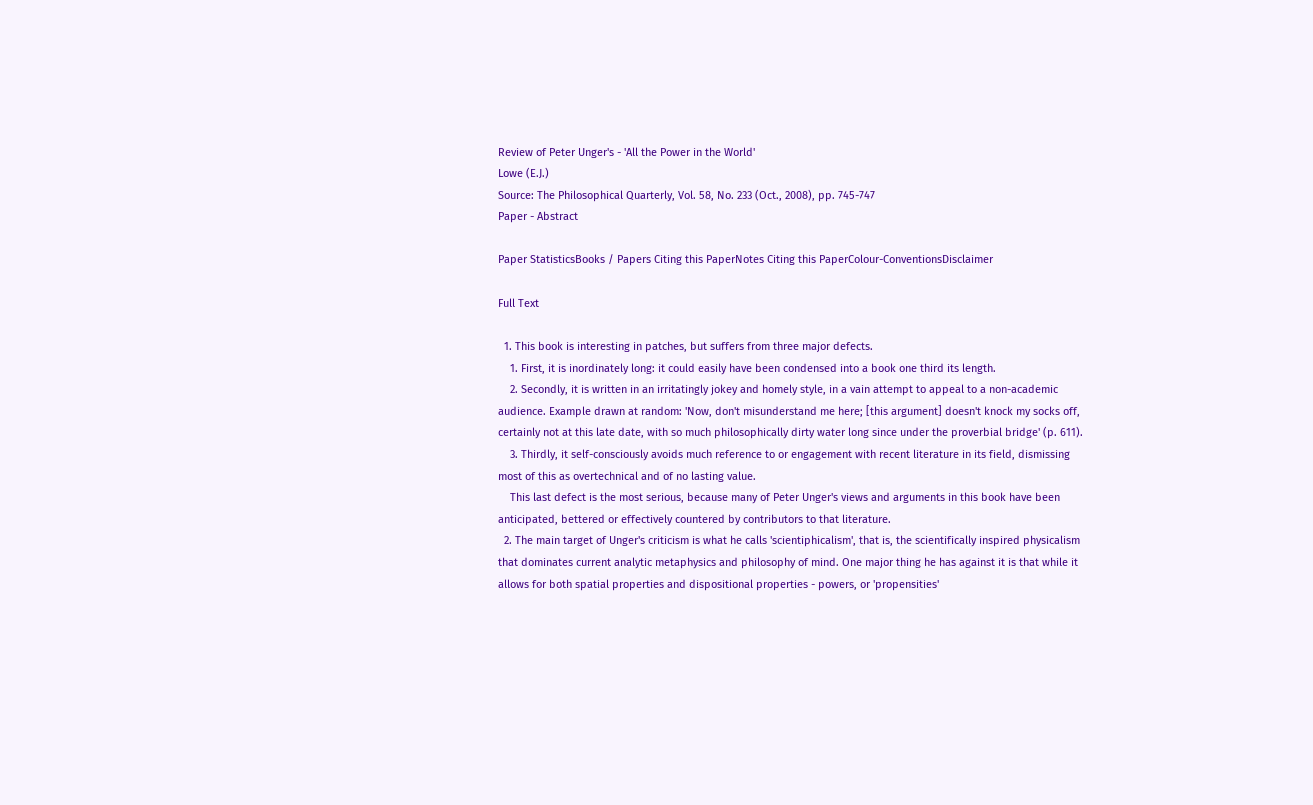Review of Peter Unger's - 'All the Power in the World'
Lowe (E.J.)
Source: The Philosophical Quarterly, Vol. 58, No. 233 (Oct., 2008), pp. 745-747
Paper - Abstract

Paper StatisticsBooks / Papers Citing this PaperNotes Citing this PaperColour-ConventionsDisclaimer

Full Text

  1. This book is interesting in patches, but suffers from three major defects.
    1. First, it is inordinately long: it could easily have been condensed into a book one third its length.
    2. Secondly, it is written in an irritatingly jokey and homely style, in a vain attempt to appeal to a non-academic audience. Example drawn at random: 'Now, don't misunderstand me here; [this argument] doesn't knock my socks off, certainly not at this late date, with so much philosophically dirty water long since under the proverbial bridge' (p. 611).
    3. Thirdly, it self-consciously avoids much reference to or engagement with recent literature in its field, dismissing most of this as overtechnical and of no lasting value.
    This last defect is the most serious, because many of Peter Unger's views and arguments in this book have been anticipated, bettered or effectively countered by contributors to that literature.
  2. The main target of Unger's criticism is what he calls 'scientiphicalism', that is, the scientifically inspired physicalism that dominates current analytic metaphysics and philosophy of mind. One major thing he has against it is that while it allows for both spatial properties and dispositional properties - powers, or 'propensities'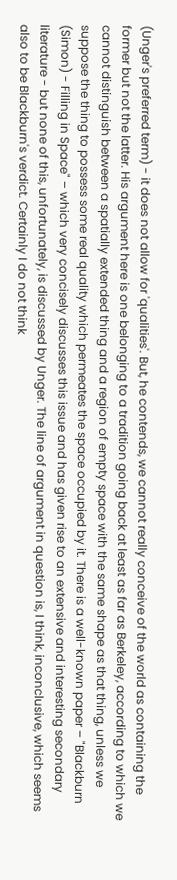(Unger's preferred term) - it does not allow for 'qualities'. But, he contends, we cannot really conceive of the world as containing the former but not the latter. His argument here is one belonging to a tradition going back at least as far as Berkeley, according to which we cannot distinguish between a spatially extended thing and a region of empty space with the same shape as that thing, unless we suppose the thing to possess some real quality which permeates the space occupied by it. There is a well-known paper – "Blackburn (Simon) - Filling in Space" – which very concisely discusses this issue and has given rise to an extensive and interesting secondary literature - but none of this, unfortunately, is discussed by Unger. The line of argument in question is, I think, inconclusive, which seems also to be Blackburn's verdict. Certainly I do not think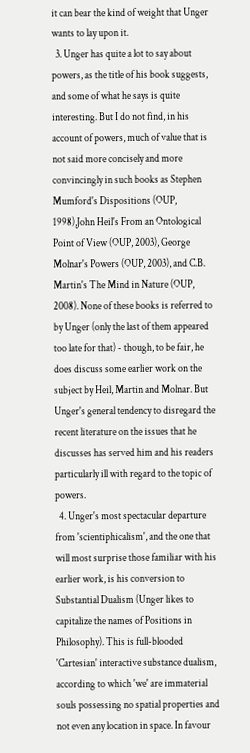it can bear the kind of weight that Unger wants to lay upon it.
  3. Unger has quite a lot to say about powers, as the title of his book suggests, and some of what he says is quite interesting. But I do not find, in his account of powers, much of value that is not said more concisely and more convincingly in such books as Stephen Mumford's Dispositions (OUP, 1998),John Heil's From an Ontological Point of View (OUP, 2003), George Molnar's Powers (OUP, 2003), and C.B. Martin's The Mind in Nature (OUP, 2008). None of these books is referred to by Unger (only the last of them appeared too late for that) - though, to be fair, he does discuss some earlier work on the subject by Heil, Martin and Molnar. But Unger's general tendency to disregard the recent literature on the issues that he discusses has served him and his readers particularly ill with regard to the topic of powers.
  4. Unger's most spectacular departure from 'scientiphicalism', and the one that will most surprise those familiar with his earlier work, is his conversion to Substantial Dualism (Unger likes to capitalize the names of Positions in Philosophy). This is full-blooded 'Cartesian' interactive substance dualism, according to which 'we' are immaterial souls possessing no spatial properties and not even any location in space. In favour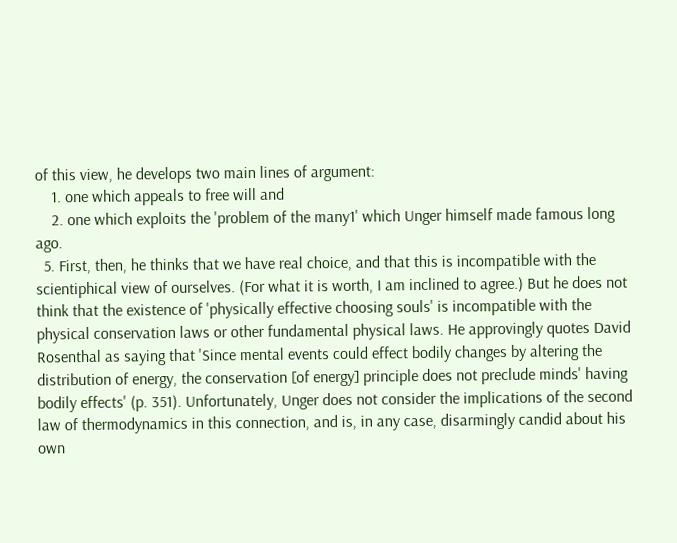of this view, he develops two main lines of argument:
    1. one which appeals to free will and
    2. one which exploits the 'problem of the many1' which Unger himself made famous long ago.
  5. First, then, he thinks that we have real choice, and that this is incompatible with the scientiphical view of ourselves. (For what it is worth, I am inclined to agree.) But he does not think that the existence of 'physically effective choosing souls' is incompatible with the physical conservation laws or other fundamental physical laws. He approvingly quotes David Rosenthal as saying that 'Since mental events could effect bodily changes by altering the distribution of energy, the conservation [of energy] principle does not preclude minds' having bodily effects' (p. 351). Unfortunately, Unger does not consider the implications of the second law of thermodynamics in this connection, and is, in any case, disarmingly candid about his own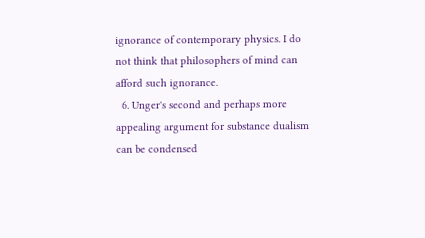ignorance of contemporary physics. I do not think that philosophers of mind can afford such ignorance.
  6. Unger's second and perhaps more appealing argument for substance dualism can be condensed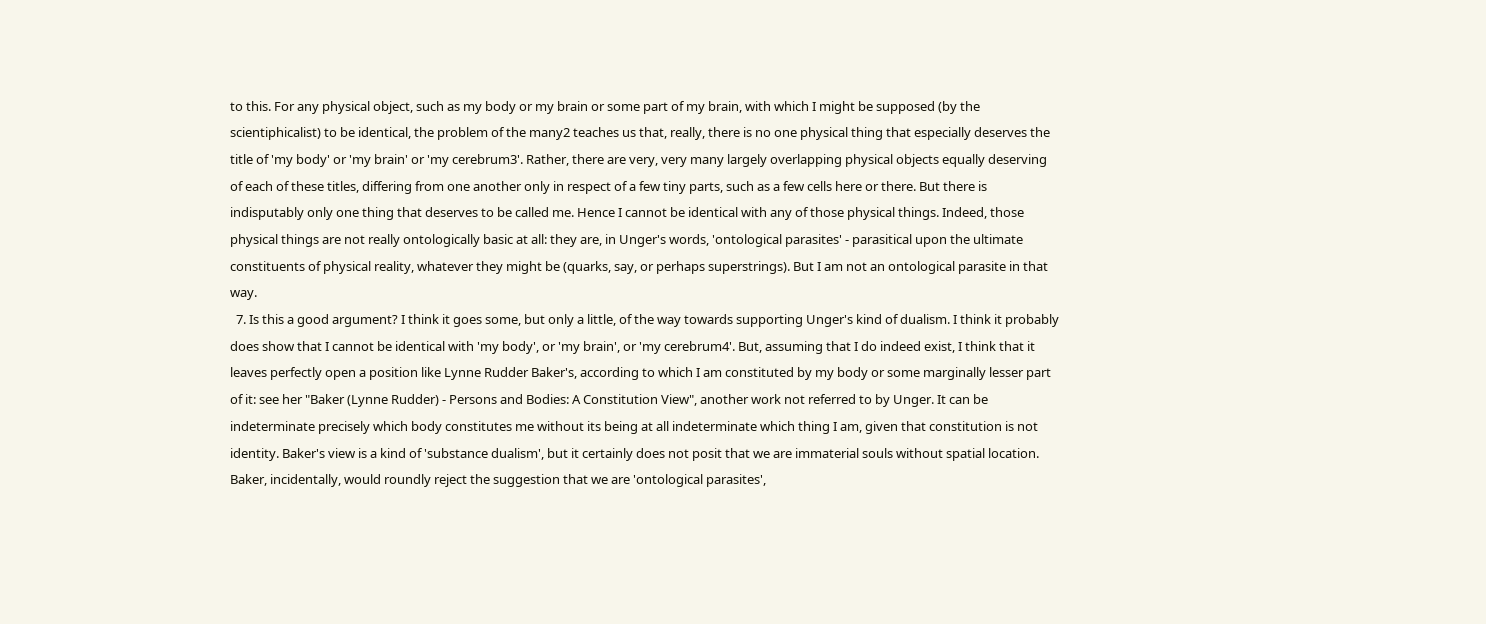to this. For any physical object, such as my body or my brain or some part of my brain, with which I might be supposed (by the scientiphicalist) to be identical, the problem of the many2 teaches us that, really, there is no one physical thing that especially deserves the title of 'my body' or 'my brain' or 'my cerebrum3'. Rather, there are very, very many largely overlapping physical objects equally deserving of each of these titles, differing from one another only in respect of a few tiny parts, such as a few cells here or there. But there is indisputably only one thing that deserves to be called me. Hence I cannot be identical with any of those physical things. Indeed, those physical things are not really ontologically basic at all: they are, in Unger's words, 'ontological parasites' - parasitical upon the ultimate constituents of physical reality, whatever they might be (quarks, say, or perhaps superstrings). But I am not an ontological parasite in that way.
  7. Is this a good argument? I think it goes some, but only a little, of the way towards supporting Unger's kind of dualism. I think it probably does show that I cannot be identical with 'my body', or 'my brain', or 'my cerebrum4'. But, assuming that I do indeed exist, I think that it leaves perfectly open a position like Lynne Rudder Baker's, according to which I am constituted by my body or some marginally lesser part of it: see her "Baker (Lynne Rudder) - Persons and Bodies: A Constitution View", another work not referred to by Unger. It can be indeterminate precisely which body constitutes me without its being at all indeterminate which thing I am, given that constitution is not identity. Baker's view is a kind of 'substance dualism', but it certainly does not posit that we are immaterial souls without spatial location. Baker, incidentally, would roundly reject the suggestion that we are 'ontological parasites',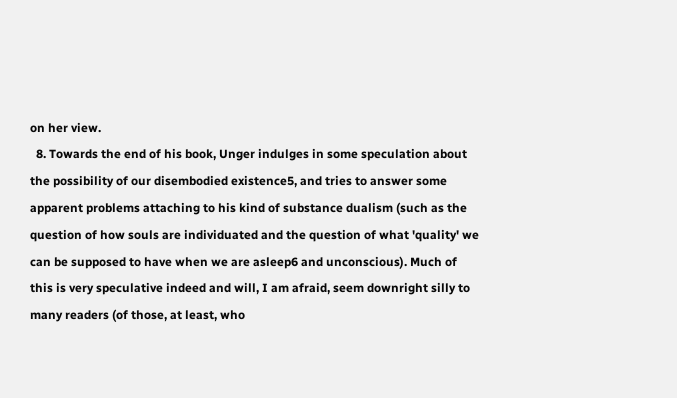on her view.
  8. Towards the end of his book, Unger indulges in some speculation about the possibility of our disembodied existence5, and tries to answer some apparent problems attaching to his kind of substance dualism (such as the question of how souls are individuated and the question of what 'quality' we can be supposed to have when we are asleep6 and unconscious). Much of this is very speculative indeed and will, I am afraid, seem downright silly to many readers (of those, at least, who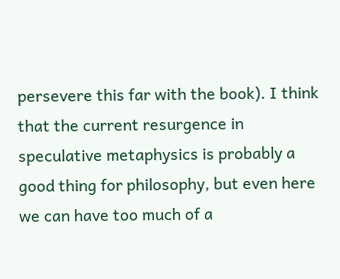persevere this far with the book). I think that the current resurgence in speculative metaphysics is probably a good thing for philosophy, but even here we can have too much of a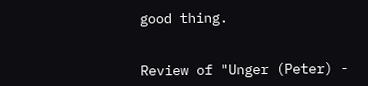good thing.


Review of "Unger (Peter) -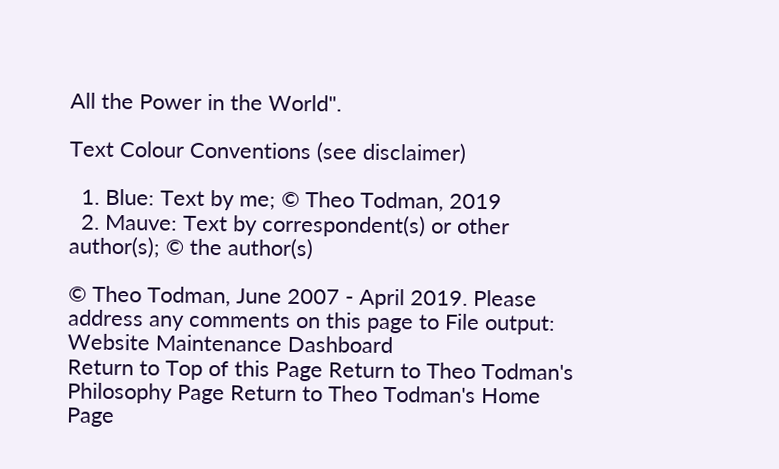All the Power in the World".

Text Colour Conventions (see disclaimer)

  1. Blue: Text by me; © Theo Todman, 2019
  2. Mauve: Text by correspondent(s) or other author(s); © the author(s)

© Theo Todman, June 2007 - April 2019. Please address any comments on this page to File output:
Website Maintenance Dashboard
Return to Top of this Page Return to Theo Todman's Philosophy Page Return to Theo Todman's Home Page